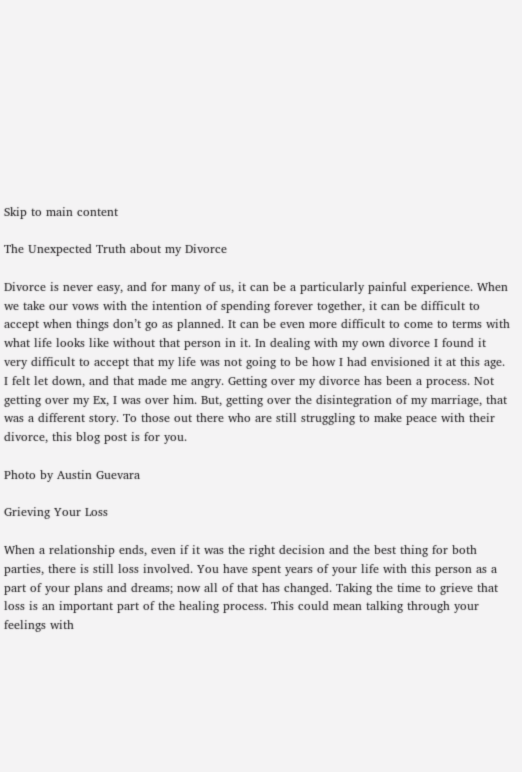Skip to main content

The Unexpected Truth about my Divorce

Divorce is never easy, and for many of us, it can be a particularly painful experience. When we take our vows with the intention of spending forever together, it can be difficult to accept when things don’t go as planned. It can be even more difficult to come to terms with what life looks like without that person in it. In dealing with my own divorce I found it very difficult to accept that my life was not going to be how I had envisioned it at this age. I felt let down, and that made me angry. Getting over my divorce has been a process. Not getting over my Ex, I was over him. But, getting over the disintegration of my marriage, that was a different story. To those out there who are still struggling to make peace with their divorce, this blog post is for you.

Photo by Austin Guevara

Grieving Your Loss

When a relationship ends, even if it was the right decision and the best thing for both parties, there is still loss involved. You have spent years of your life with this person as a part of your plans and dreams; now all of that has changed. Taking the time to grieve that loss is an important part of the healing process. This could mean talking through your feelings with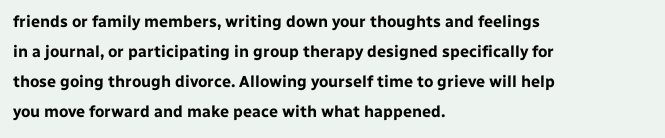friends or family members, writing down your thoughts and feelings in a journal, or participating in group therapy designed specifically for those going through divorce. Allowing yourself time to grieve will help you move forward and make peace with what happened.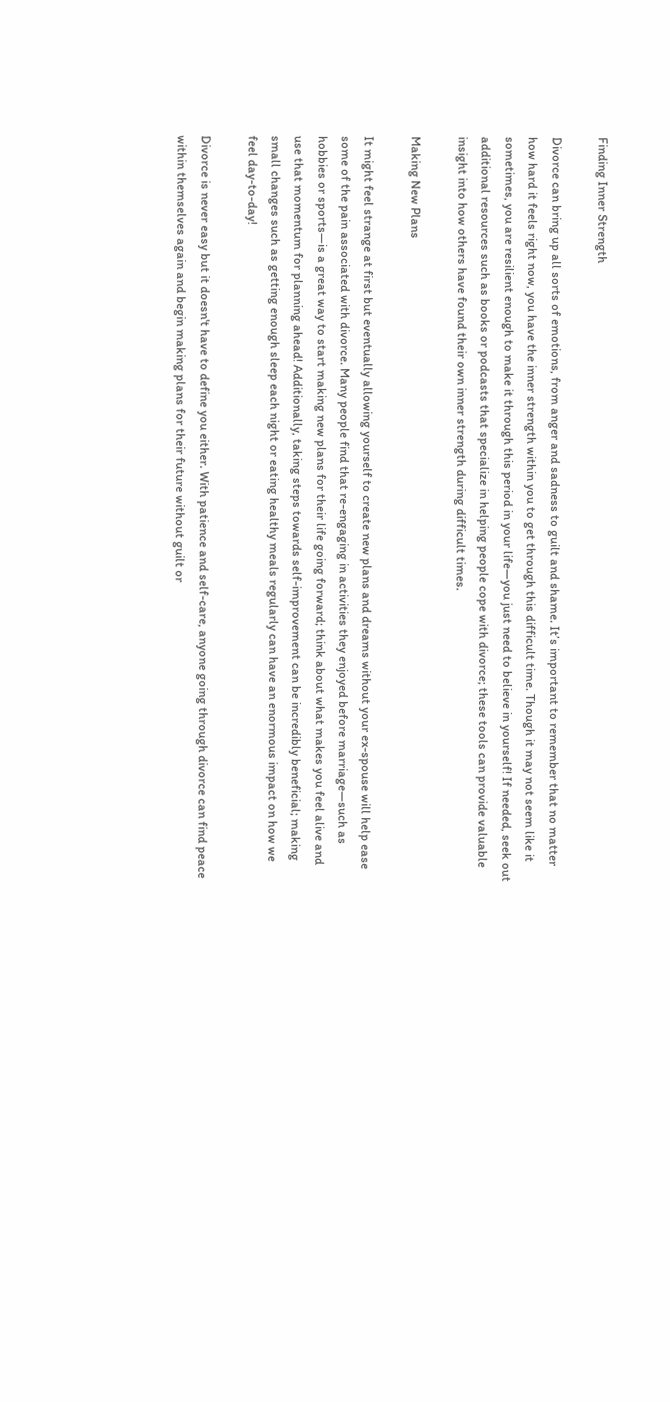Finding Inner Strength

Divorce can bring up all sorts of emotions, from anger and sadness to guilt and shame. It’s important to remember that no matter how hard it feels right now, you have the inner strength within you to get through this difficult time. Though it may not seem like it sometimes, you are resilient enough to make it through this period in your life—you just need to believe in yourself! If needed, seek out additional resources such as books or podcasts that specialize in helping people cope with divorce; these tools can provide valuable insight into how others have found their own inner strength during difficult times.

Making New Plans

It might feel strange at first but eventually allowing yourself to create new plans and dreams without your ex-spouse will help ease some of the pain associated with divorce. Many people find that re-engaging in activities they enjoyed before marriage—such as hobbies or sports—is a great way to start making new plans for their life going forward; think about what makes you feel alive and use that momentum for planning ahead! Additionally, taking steps towards self-improvement can be incredibly beneficial; making small changes such as getting enough sleep each night or eating healthy meals regularly can have an enormous impact on how we feel day-to-day!

Divorce is never easy but it doesn't have to define you either. With patience and self-care, anyone going through divorce can find peace within themselves again and begin making plans for their future without guilt or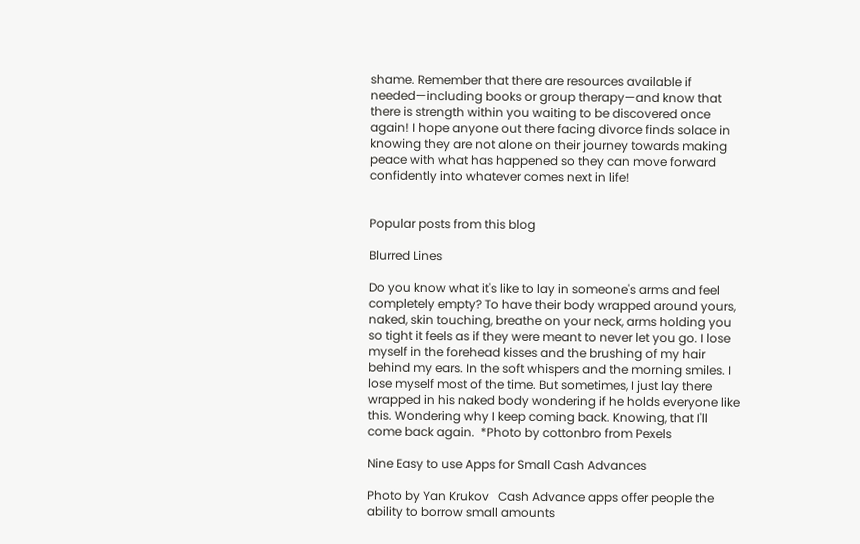shame. Remember that there are resources available if needed—including books or group therapy—and know that there is strength within you waiting to be discovered once again! I hope anyone out there facing divorce finds solace in knowing they are not alone on their journey towards making peace with what has happened so they can move forward confidently into whatever comes next in life!


Popular posts from this blog

Blurred Lines

Do you know what it's like to lay in someone's arms and feel completely empty? To have their body wrapped around yours, naked, skin touching, breathe on your neck, arms holding you so tight it feels as if they were meant to never let you go. I lose myself in the forehead kisses and the brushing of my hair behind my ears. In the soft whispers and the morning smiles. I lose myself most of the time. But sometimes, I just lay there wrapped in his naked body wondering if he holds everyone like this. Wondering why I keep coming back. Knowing, that I'll come back again.  *Photo by cottonbro from Pexels

Nine Easy to use Apps for Small Cash Advances

Photo by Yan Krukov   Cash Advance apps offer people the ability to borrow small amounts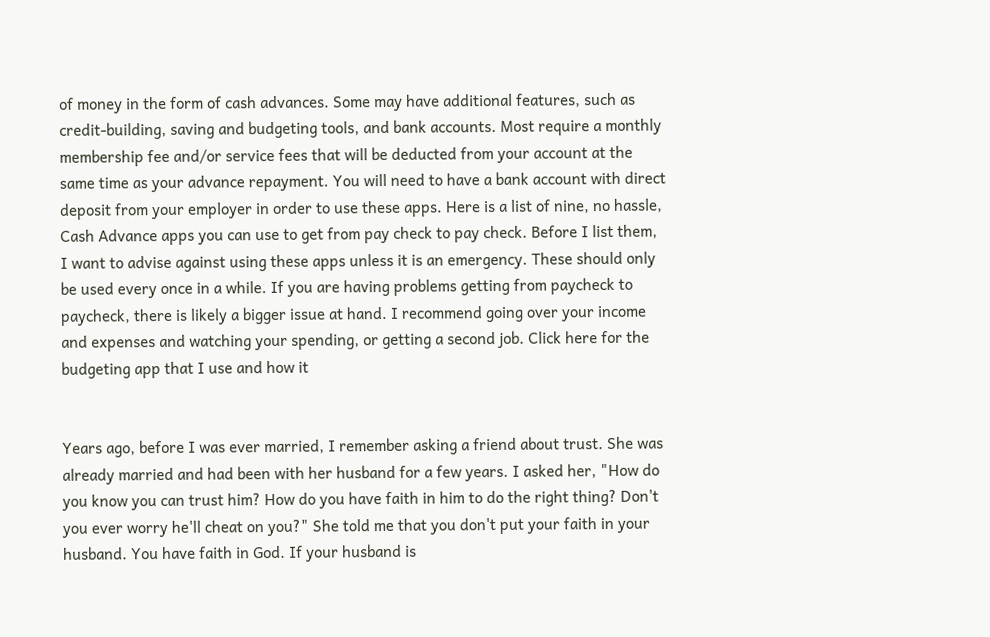of money in the form of cash advances. Some may have additional features, such as credit-building, saving and budgeting tools, and bank accounts. Most require a monthly membership fee and/or service fees that will be deducted from your account at the same time as your advance repayment. You will need to have a bank account with direct deposit from your employer in order to use these apps. Here is a list of nine, no hassle, Cash Advance apps you can use to get from pay check to pay check. Before I list them, I want to advise against using these apps unless it is an emergency. These should only be used every once in a while. If you are having problems getting from paycheck to paycheck, there is likely a bigger issue at hand. I recommend going over your income and expenses and watching your spending, or getting a second job. Click here for the budgeting app that I use and how it


Years ago, before I was ever married, I remember asking a friend about trust. She was already married and had been with her husband for a few years. I asked her, "How do you know you can trust him? How do you have faith in him to do the right thing? Don't you ever worry he'll cheat on you?" She told me that you don't put your faith in your husband. You have faith in God. If your husband is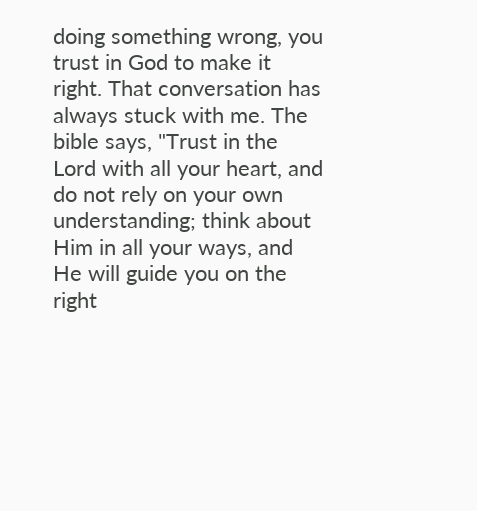doing something wrong, you trust in God to make it right. That conversation has always stuck with me. The bible says, "Trust in the Lord with all your heart, and do not rely on your own understanding; think about Him in all your ways, and He will guide you on the right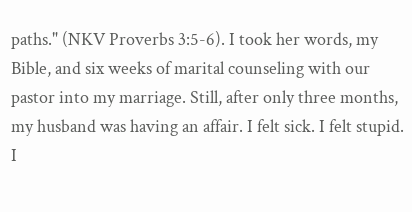paths." (NKV Proverbs 3:5-6). I took her words, my Bible, and six weeks of marital counseling with our pastor into my marriage. Still, after only three months, my husband was having an affair. I felt sick. I felt stupid. I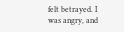felt betrayed. I was angry, and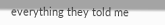everything they told me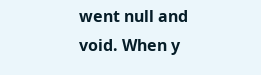went null and void. When y